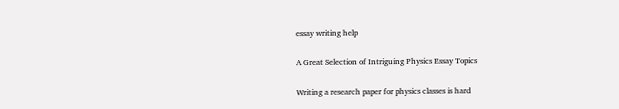essay writing help

A Great Selection of Intriguing Physics Essay Topics

Writing a research paper for physics classes is hard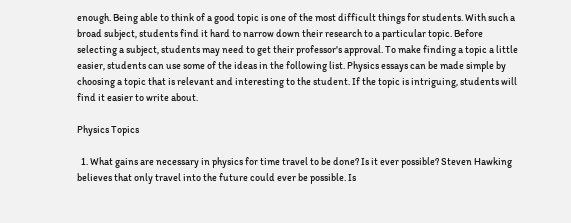enough. Being able to think of a good topic is one of the most difficult things for students. With such a broad subject, students find it hard to narrow down their research to a particular topic. Before selecting a subject, students may need to get their professor's approval. To make finding a topic a little easier, students can use some of the ideas in the following list. Physics essays can be made simple by choosing a topic that is relevant and interesting to the student. If the topic is intriguing, students will find it easier to write about.

Physics Topics

  1. What gains are necessary in physics for time travel to be done? Is it ever possible? Steven Hawking believes that only travel into the future could ever be possible. Is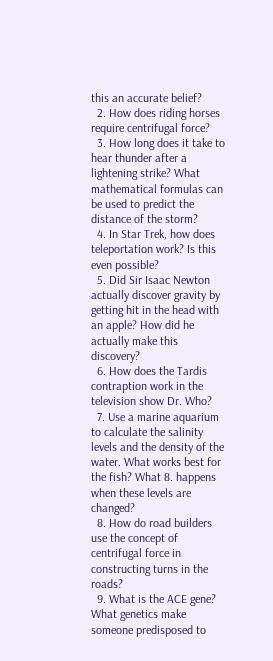this an accurate belief?
  2. How does riding horses require centrifugal force?
  3. How long does it take to hear thunder after a lightening strike? What mathematical formulas can be used to predict the distance of the storm?
  4. In Star Trek, how does teleportation work? Is this even possible?
  5. Did Sir Isaac Newton actually discover gravity by getting hit in the head with an apple? How did he actually make this discovery?
  6. How does the Tardis contraption work in the television show Dr. Who?
  7. Use a marine aquarium to calculate the salinity levels and the density of the water. What works best for the fish? What 8. happens when these levels are changed?
  8. How do road builders use the concept of centrifugal force in constructing turns in the roads?
  9. What is the ACE gene? What genetics make someone predisposed to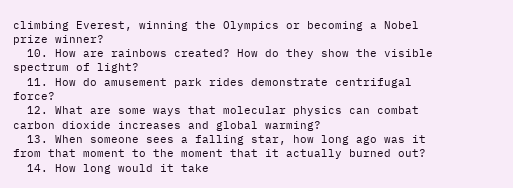climbing Everest, winning the Olympics or becoming a Nobel prize winner?
  10. How are rainbows created? How do they show the visible spectrum of light?
  11. How do amusement park rides demonstrate centrifugal force?
  12. What are some ways that molecular physics can combat carbon dioxide increases and global warming?
  13. When someone sees a falling star, how long ago was it from that moment to the moment that it actually burned out?
  14. How long would it take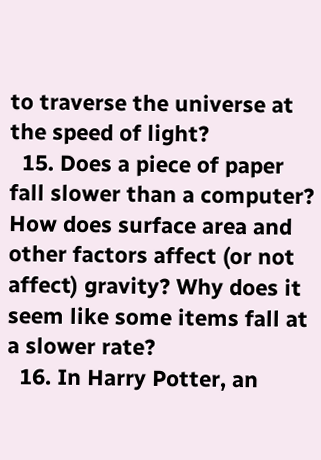to traverse the universe at the speed of light?
  15. Does a piece of paper fall slower than a computer? How does surface area and other factors affect (or not affect) gravity? Why does it seem like some items fall at a slower rate?
  16. In Harry Potter, an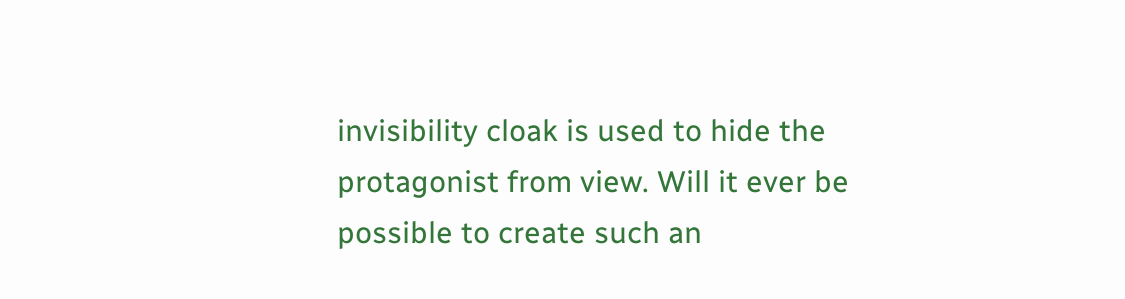invisibility cloak is used to hide the protagonist from view. Will it ever be possible to create such an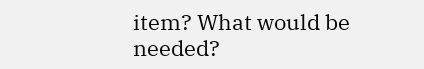item? What would be needed?